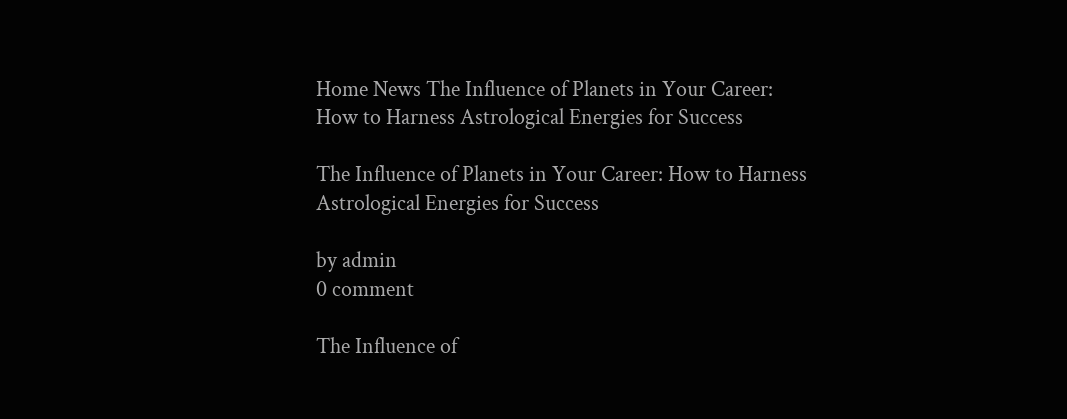Home News The Influence of Planets in Your Career: How to Harness Astrological Energies for Success

The Influence of Planets in Your Career: How to Harness Astrological Energies for Success

by admin
0 comment

The Influence of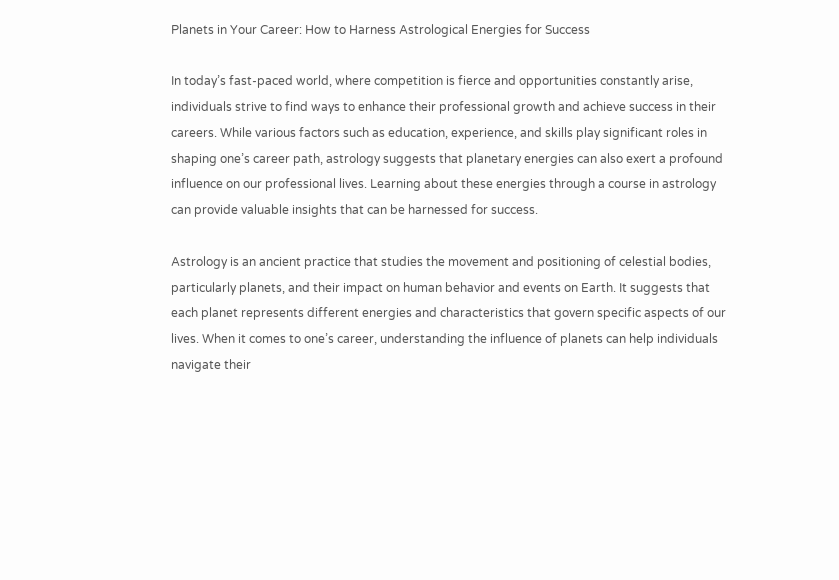Planets in Your Career: How to Harness Astrological Energies for Success

In today’s fast-paced world, where competition is fierce and opportunities constantly arise, individuals strive to find ways to enhance their professional growth and achieve success in their careers. While various factors such as education, experience, and skills play significant roles in shaping one’s career path, astrology suggests that planetary energies can also exert a profound influence on our professional lives. Learning about these energies through a course in astrology can provide valuable insights that can be harnessed for success.

Astrology is an ancient practice that studies the movement and positioning of celestial bodies, particularly planets, and their impact on human behavior and events on Earth. It suggests that each planet represents different energies and characteristics that govern specific aspects of our lives. When it comes to one’s career, understanding the influence of planets can help individuals navigate their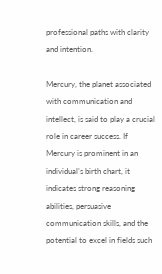professional paths with clarity and intention.

Mercury, the planet associated with communication and intellect, is said to play a crucial role in career success. If Mercury is prominent in an individual’s birth chart, it indicates strong reasoning abilities, persuasive communication skills, and the potential to excel in fields such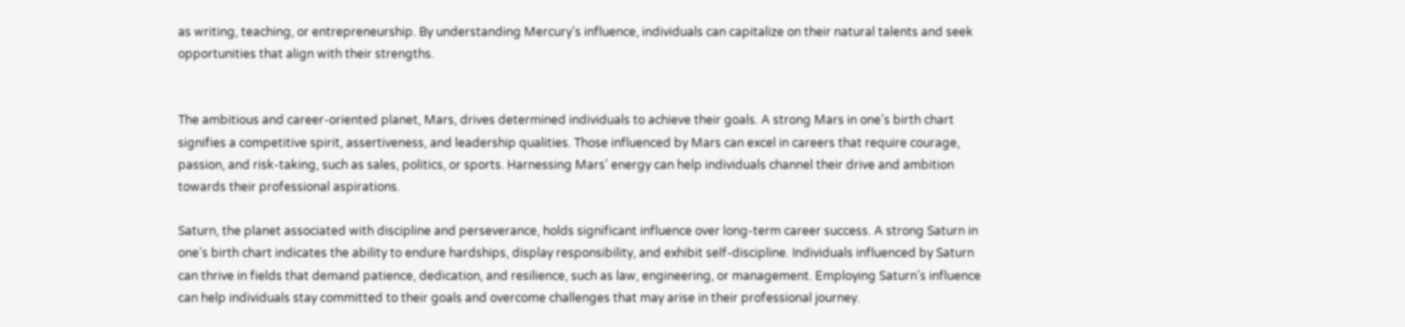as writing, teaching, or entrepreneurship. By understanding Mercury’s influence, individuals can capitalize on their natural talents and seek opportunities that align with their strengths.


The ambitious and career-oriented planet, Mars, drives determined individuals to achieve their goals. A strong Mars in one’s birth chart signifies a competitive spirit, assertiveness, and leadership qualities. Those influenced by Mars can excel in careers that require courage, passion, and risk-taking, such as sales, politics, or sports. Harnessing Mars’ energy can help individuals channel their drive and ambition towards their professional aspirations.

Saturn, the planet associated with discipline and perseverance, holds significant influence over long-term career success. A strong Saturn in one’s birth chart indicates the ability to endure hardships, display responsibility, and exhibit self-discipline. Individuals influenced by Saturn can thrive in fields that demand patience, dedication, and resilience, such as law, engineering, or management. Employing Saturn’s influence can help individuals stay committed to their goals and overcome challenges that may arise in their professional journey.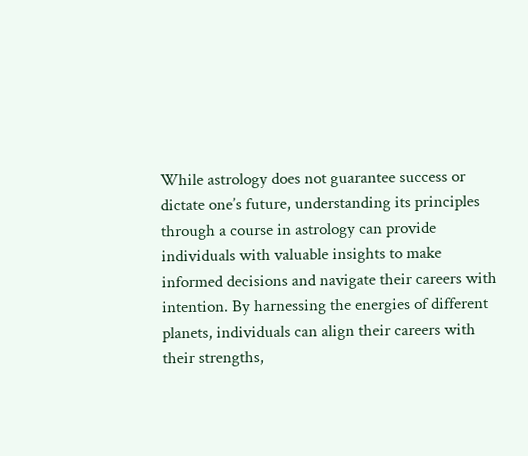While astrology does not guarantee success or dictate one’s future, understanding its principles through a course in astrology can provide individuals with valuable insights to make informed decisions and navigate their careers with intention. By harnessing the energies of different planets, individuals can align their careers with their strengths,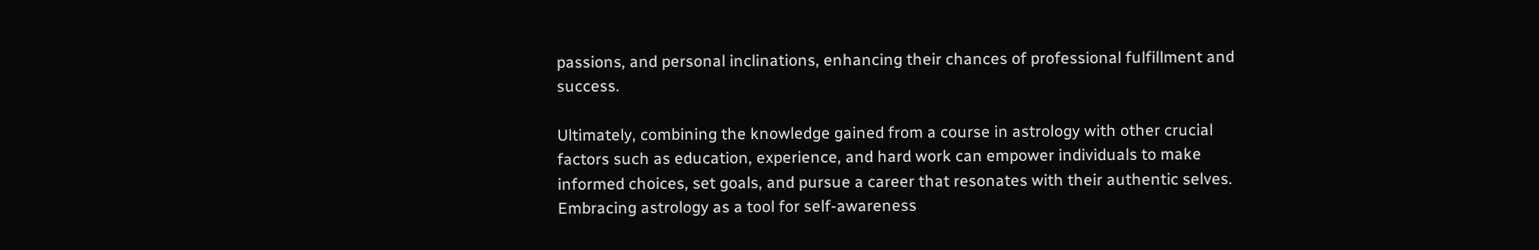passions, and personal inclinations, enhancing their chances of professional fulfillment and success.

Ultimately, combining the knowledge gained from a course in astrology with other crucial factors such as education, experience, and hard work can empower individuals to make informed choices, set goals, and pursue a career that resonates with their authentic selves. Embracing astrology as a tool for self-awareness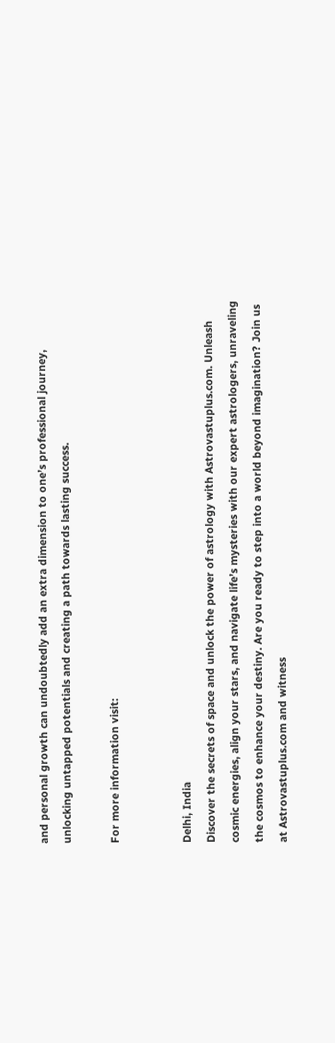and personal growth can undoubtedly add an extra dimension to one’s professional journey, unlocking untapped potentials and creating a path towards lasting success.

For more information visit:


Delhi, India
Discover the secrets of space and unlock the power of astrology with Astrovastuplus.com. Unleash cosmic energies, align your stars, and navigate life’s mysteries with our expert astrologers, unraveling the cosmos to enhance your destiny. Are you ready to step into a world beyond imagination? Join us at Astrovastuplus.com and witness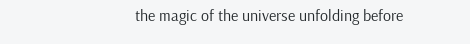the magic of the universe unfolding before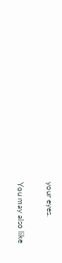your eyes.

You may also like